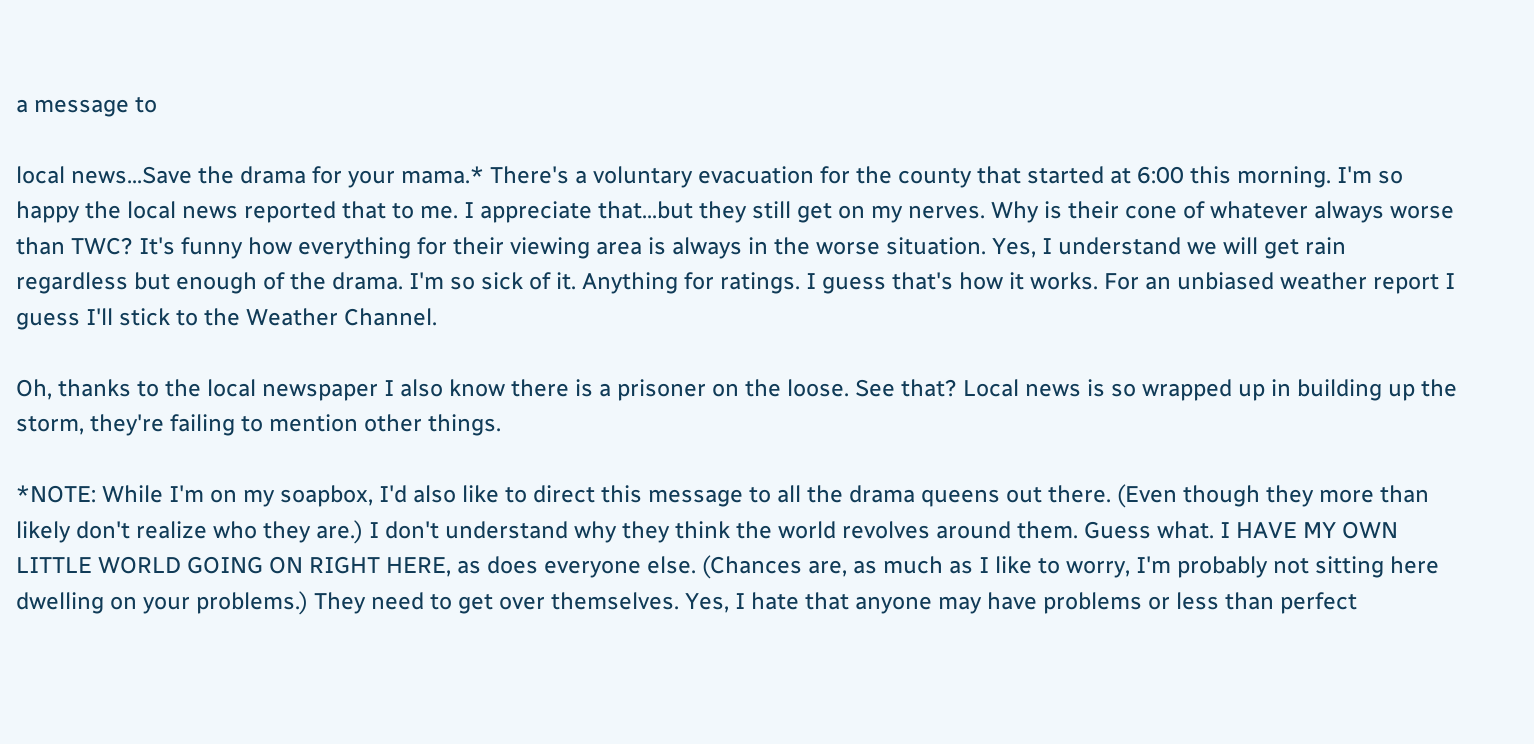a message to

local news...Save the drama for your mama.* There's a voluntary evacuation for the county that started at 6:00 this morning. I'm so happy the local news reported that to me. I appreciate that...but they still get on my nerves. Why is their cone of whatever always worse than TWC? It's funny how everything for their viewing area is always in the worse situation. Yes, I understand we will get rain regardless but enough of the drama. I'm so sick of it. Anything for ratings. I guess that's how it works. For an unbiased weather report I guess I'll stick to the Weather Channel.

Oh, thanks to the local newspaper I also know there is a prisoner on the loose. See that? Local news is so wrapped up in building up the storm, they're failing to mention other things.

*NOTE: While I'm on my soapbox, I'd also like to direct this message to all the drama queens out there. (Even though they more than likely don't realize who they are.) I don't understand why they think the world revolves around them. Guess what. I HAVE MY OWN LITTLE WORLD GOING ON RIGHT HERE, as does everyone else. (Chances are, as much as I like to worry, I'm probably not sitting here dwelling on your problems.) They need to get over themselves. Yes, I hate that anyone may have problems or less than perfect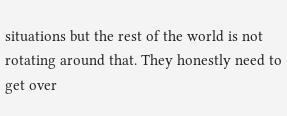situations but the rest of the world is not rotating around that. They honestly need to get over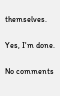themselves.

Yes, I'm done.

No comments